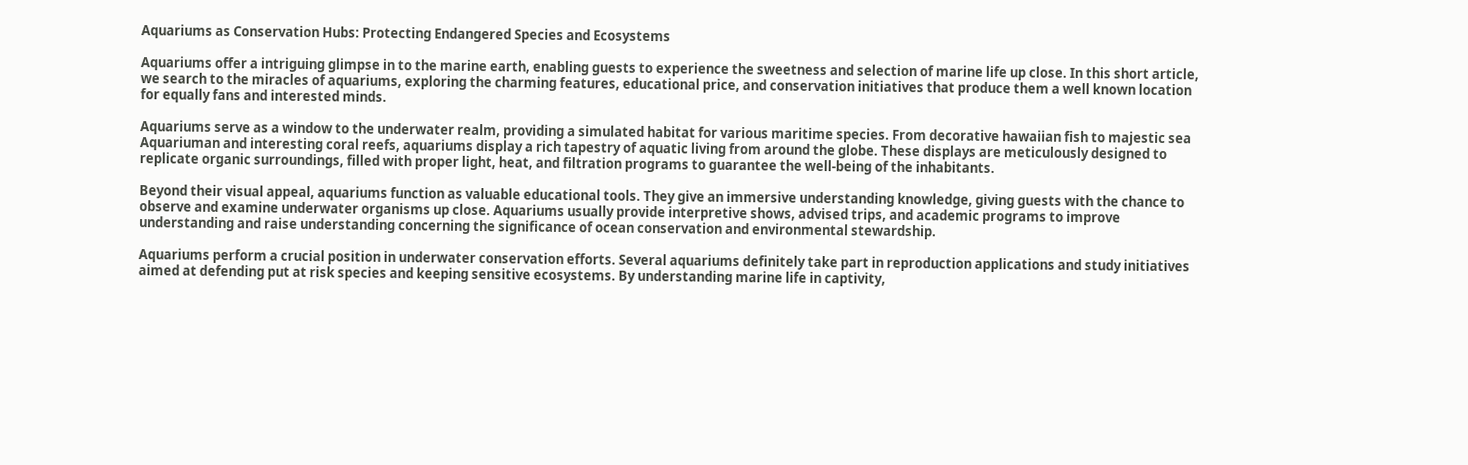Aquariums as Conservation Hubs: Protecting Endangered Species and Ecosystems

Aquariums offer a intriguing glimpse in to the marine earth, enabling guests to experience the sweetness and selection of marine life up close. In this short article, we search to the miracles of aquariums, exploring the charming features, educational price, and conservation initiatives that produce them a well known location for equally fans and interested minds.

Aquariums serve as a window to the underwater realm, providing a simulated habitat for various maritime species. From decorative hawaiian fish to majestic sea Aquariuman and interesting coral reefs, aquariums display a rich tapestry of aquatic living from around the globe. These displays are meticulously designed to replicate organic surroundings, filled with proper light, heat, and filtration programs to guarantee the well-being of the inhabitants.

Beyond their visual appeal, aquariums function as valuable educational tools. They give an immersive understanding knowledge, giving guests with the chance to observe and examine underwater organisms up close. Aquariums usually provide interpretive shows, advised trips, and academic programs to improve understanding and raise understanding concerning the significance of ocean conservation and environmental stewardship.

Aquariums perform a crucial position in underwater conservation efforts. Several aquariums definitely take part in reproduction applications and study initiatives aimed at defending put at risk species and keeping sensitive ecosystems. By understanding marine life in captivity,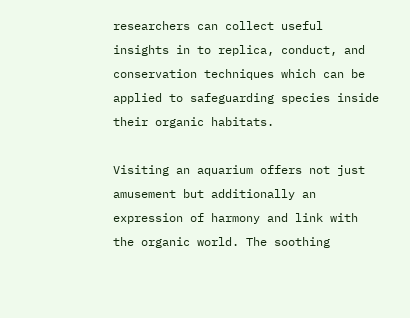researchers can collect useful insights in to replica, conduct, and conservation techniques which can be applied to safeguarding species inside their organic habitats.

Visiting an aquarium offers not just amusement but additionally an expression of harmony and link with the organic world. The soothing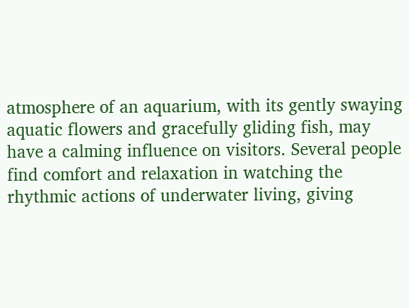atmosphere of an aquarium, with its gently swaying aquatic flowers and gracefully gliding fish, may have a calming influence on visitors. Several people find comfort and relaxation in watching the rhythmic actions of underwater living, giving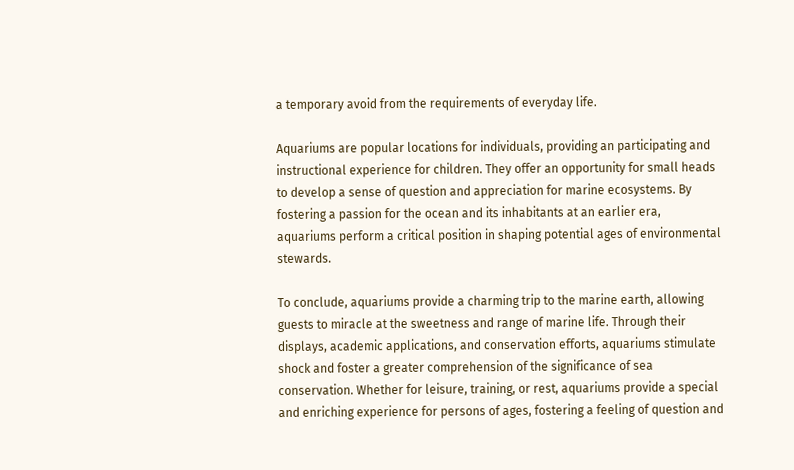a temporary avoid from the requirements of everyday life.

Aquariums are popular locations for individuals, providing an participating and instructional experience for children. They offer an opportunity for small heads to develop a sense of question and appreciation for marine ecosystems. By fostering a passion for the ocean and its inhabitants at an earlier era, aquariums perform a critical position in shaping potential ages of environmental stewards.

To conclude, aquariums provide a charming trip to the marine earth, allowing guests to miracle at the sweetness and range of marine life. Through their displays, academic applications, and conservation efforts, aquariums stimulate shock and foster a greater comprehension of the significance of sea conservation. Whether for leisure, training, or rest, aquariums provide a special and enriching experience for persons of ages, fostering a feeling of question and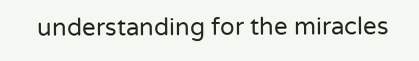understanding for the miracles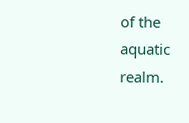of the aquatic realm.